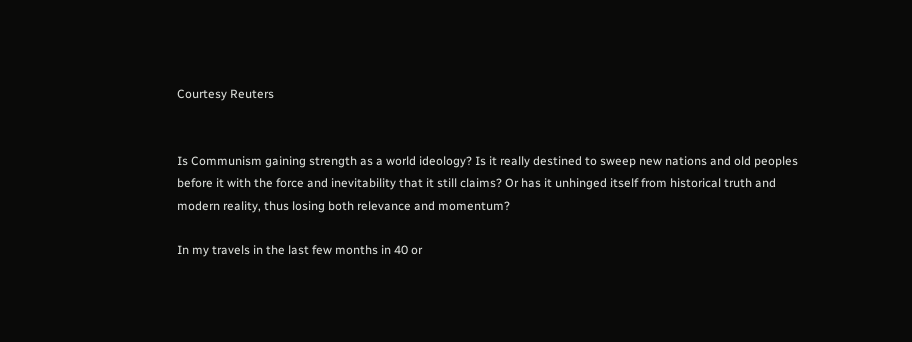Courtesy Reuters


Is Communism gaining strength as a world ideology? Is it really destined to sweep new nations and old peoples before it with the force and inevitability that it still claims? Or has it unhinged itself from historical truth and modern reality, thus losing both relevance and momentum?

In my travels in the last few months in 40 or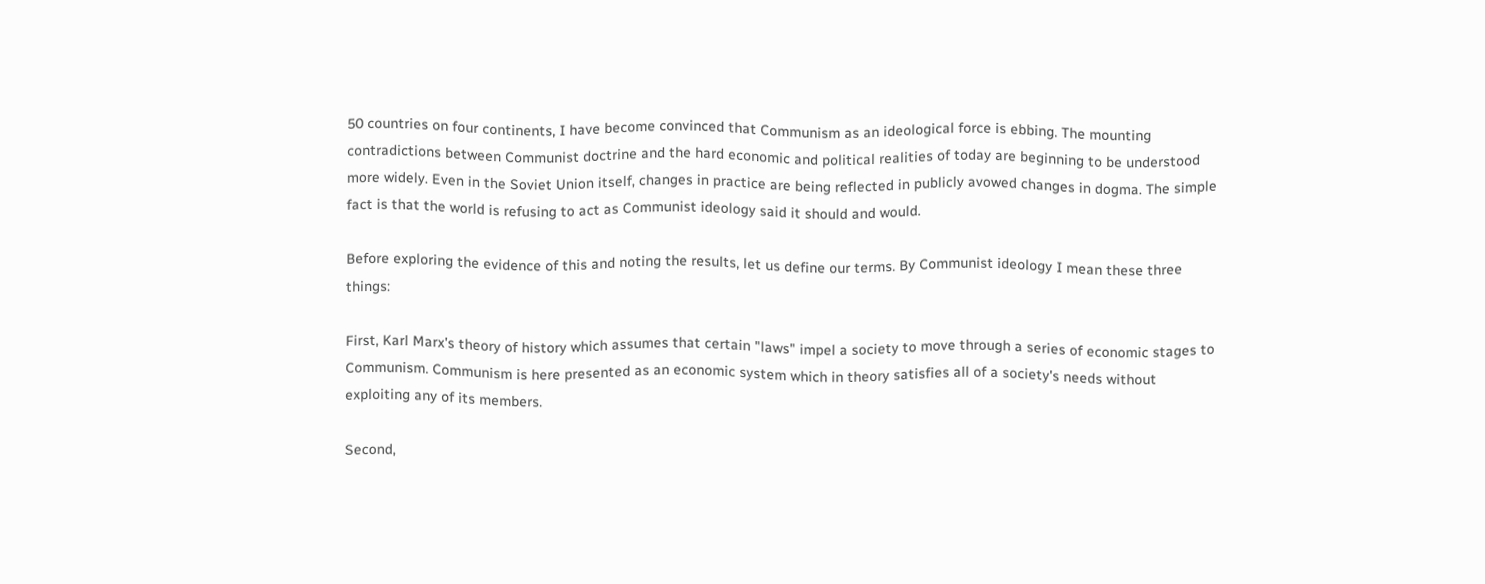50 countries on four continents, I have become convinced that Communism as an ideological force is ebbing. The mounting contradictions between Communist doctrine and the hard economic and political realities of today are beginning to be understood more widely. Even in the Soviet Union itself, changes in practice are being reflected in publicly avowed changes in dogma. The simple fact is that the world is refusing to act as Communist ideology said it should and would.

Before exploring the evidence of this and noting the results, let us define our terms. By Communist ideology I mean these three things:

First, Karl Marx's theory of history which assumes that certain "laws" impel a society to move through a series of economic stages to Communism. Communism is here presented as an economic system which in theory satisfies all of a society's needs without exploiting any of its members.

Second,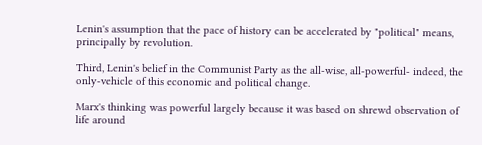Lenin's assumption that the pace of history can be accelerated by "political" means, principally by revolution.

Third, Lenin's belief in the Communist Party as the all-wise, all-powerful- indeed, the only-vehicle of this economic and political change.

Marx's thinking was powerful largely because it was based on shrewd observation of life around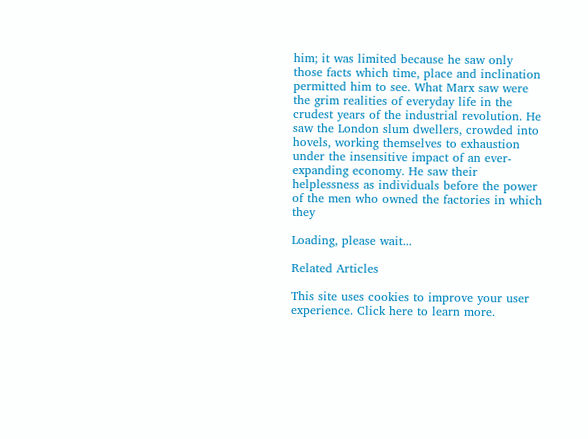him; it was limited because he saw only those facts which time, place and inclination permitted him to see. What Marx saw were the grim realities of everyday life in the crudest years of the industrial revolution. He saw the London slum dwellers, crowded into hovels, working themselves to exhaustion under the insensitive impact of an ever-expanding economy. He saw their helplessness as individuals before the power of the men who owned the factories in which they

Loading, please wait...

Related Articles

This site uses cookies to improve your user experience. Click here to learn more.